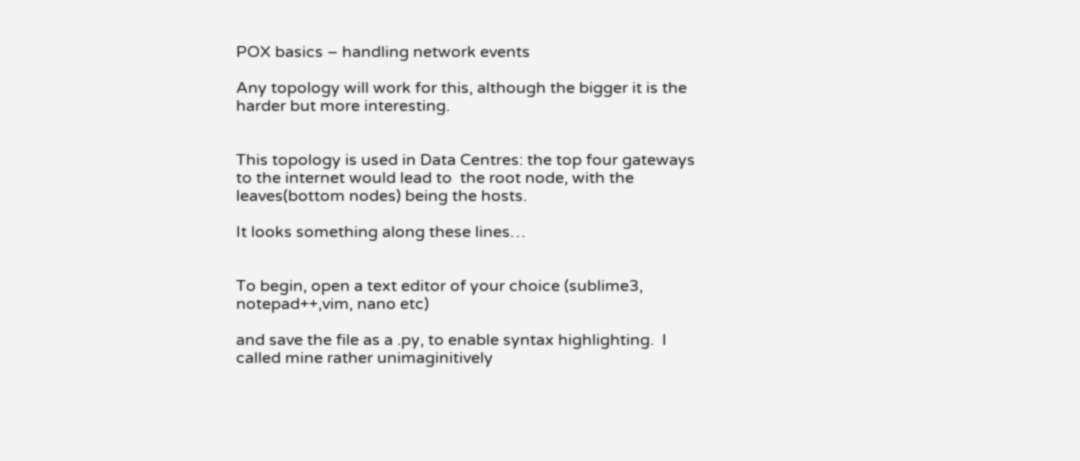POX basics – handling network events

Any topology will work for this, although the bigger it is the harder but more interesting.


This topology is used in Data Centres: the top four gateways to the internet would lead to  the root node, with the leaves(bottom nodes) being the hosts.

It looks something along these lines…


To begin, open a text editor of your choice (sublime3, notepad++,vim, nano etc)

and save the file as a .py, to enable syntax highlighting.  I called mine rather unimaginitively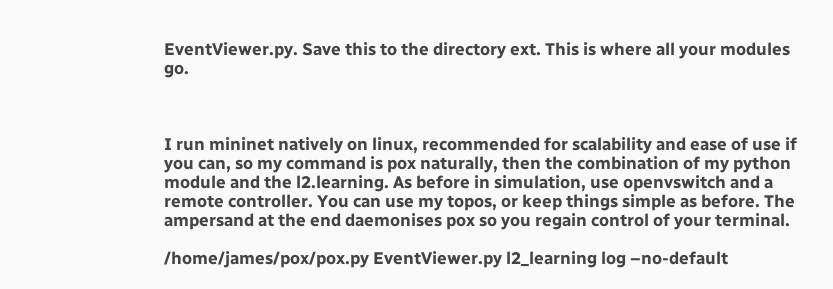EventViewer.py. Save this to the directory ext. This is where all your modules go.



I run mininet natively on linux, recommended for scalability and ease of use if you can, so my command is pox naturally, then the combination of my python module and the l2.learning. As before in simulation, use openvswitch and a remote controller. You can use my topos, or keep things simple as before. The ampersand at the end daemonises pox so you regain control of your terminal.

/home/james/pox/pox.py EventViewer.py l2_learning log –no-default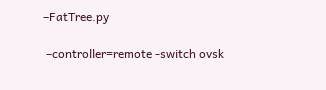–FatTree.py

 –controller=remote -switch ovsk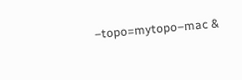–topo=mytopo–mac &